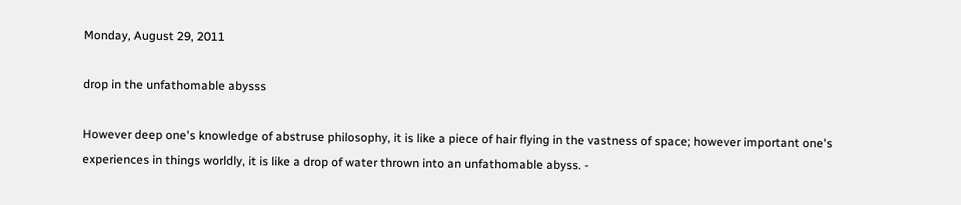Monday, August 29, 2011

drop in the unfathomable abysss

However deep one's knowledge of abstruse philosophy, it is like a piece of hair flying in the vastness of space; however important one's experiences in things worldly, it is like a drop of water thrown into an unfathomable abyss. -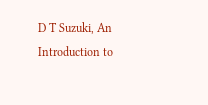D T Suzuki, An Introduction to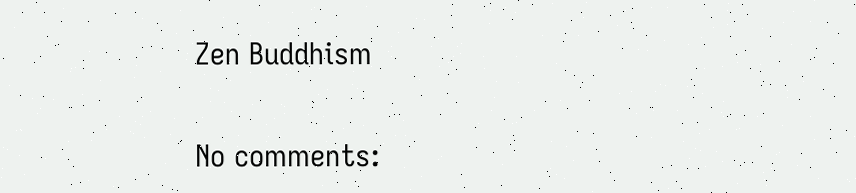Zen Buddhism

No comments: